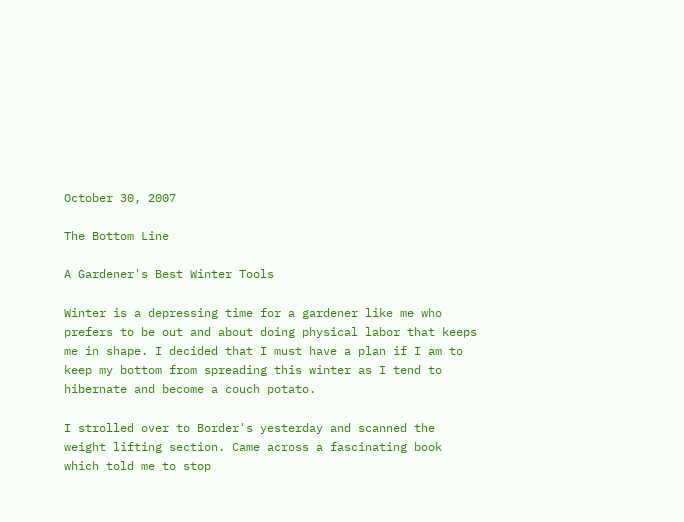October 30, 2007

The Bottom Line

A Gardener's Best Winter Tools

Winter is a depressing time for a gardener like me who prefers to be out and about doing physical labor that keeps me in shape. I decided that I must have a plan if I am to keep my bottom from spreading this winter as I tend to hibernate and become a couch potato.

I strolled over to Border's yesterday and scanned the weight lifting section. Came across a fascinating book which told me to stop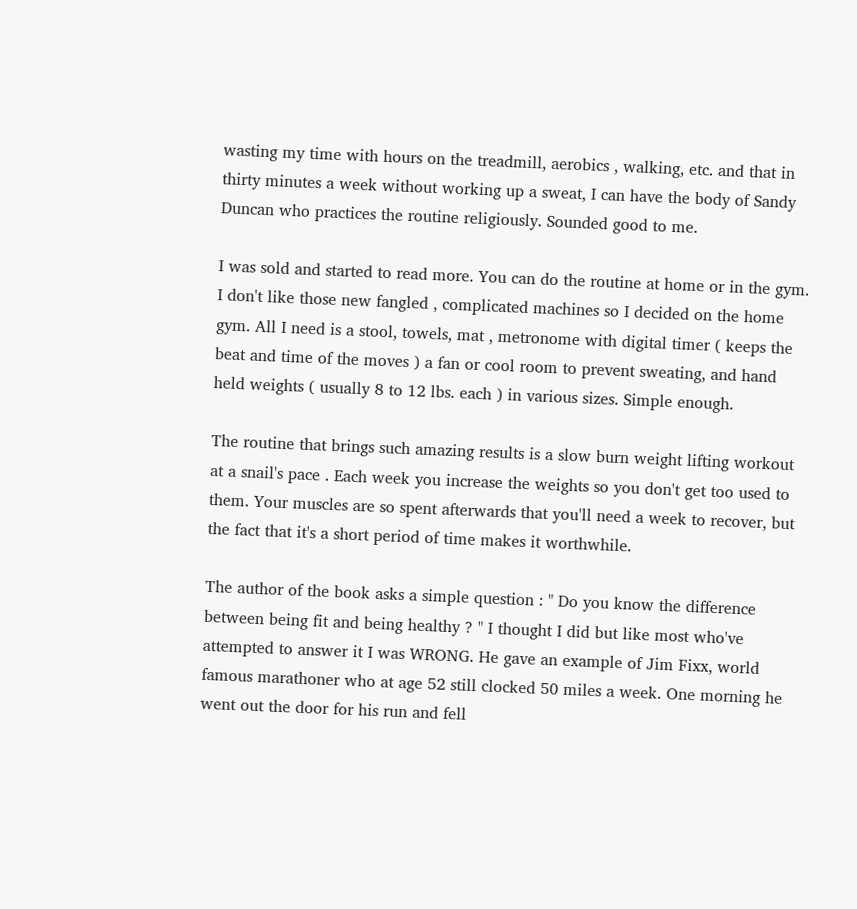wasting my time with hours on the treadmill, aerobics , walking, etc. and that in thirty minutes a week without working up a sweat, I can have the body of Sandy Duncan who practices the routine religiously. Sounded good to me.

I was sold and started to read more. You can do the routine at home or in the gym. I don't like those new fangled , complicated machines so I decided on the home gym. All I need is a stool, towels, mat , metronome with digital timer ( keeps the beat and time of the moves ) a fan or cool room to prevent sweating, and hand held weights ( usually 8 to 12 lbs. each ) in various sizes. Simple enough.

The routine that brings such amazing results is a slow burn weight lifting workout at a snail's pace . Each week you increase the weights so you don't get too used to them. Your muscles are so spent afterwards that you'll need a week to recover, but the fact that it's a short period of time makes it worthwhile.

The author of the book asks a simple question : " Do you know the difference between being fit and being healthy ? " I thought I did but like most who've attempted to answer it I was WRONG. He gave an example of Jim Fixx, world famous marathoner who at age 52 still clocked 50 miles a week. One morning he went out the door for his run and fell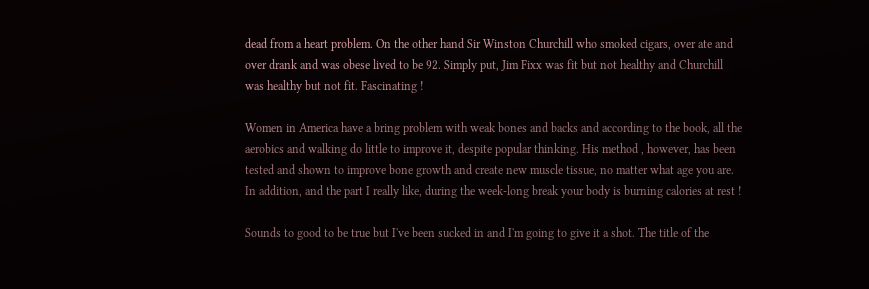dead from a heart problem. On the other hand Sir Winston Churchill who smoked cigars, over ate and over drank and was obese lived to be 92. Simply put, Jim Fixx was fit but not healthy and Churchill was healthy but not fit. Fascinating !

Women in America have a bring problem with weak bones and backs and according to the book, all the aerobics and walking do little to improve it, despite popular thinking. His method , however, has been tested and shown to improve bone growth and create new muscle tissue, no matter what age you are. In addition, and the part I really like, during the week-long break your body is burning calories at rest !

Sounds to good to be true but I've been sucked in and I'm going to give it a shot. The title of the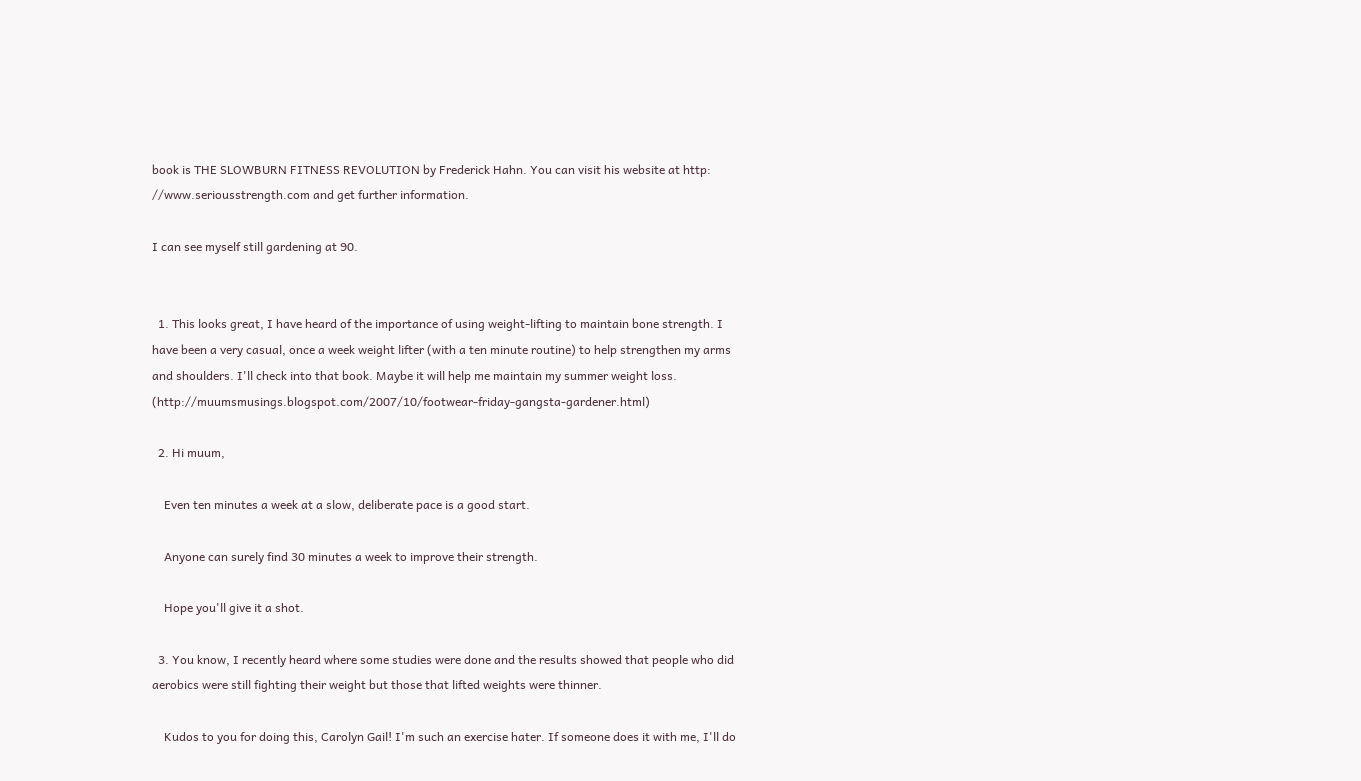book is THE SLOWBURN FITNESS REVOLUTION by Frederick Hahn. You can visit his website at http: //www.seriousstrength.com and get further information.

I can see myself still gardening at 90.


  1. This looks great, I have heard of the importance of using weight-lifting to maintain bone strength. I have been a very casual, once a week weight lifter (with a ten minute routine) to help strengthen my arms and shoulders. I'll check into that book. Maybe it will help me maintain my summer weight loss. (http://muumsmusings.blogspot.com/2007/10/footwear-friday-gangsta-gardener.html)

  2. Hi muum,

    Even ten minutes a week at a slow, deliberate pace is a good start.

    Anyone can surely find 30 minutes a week to improve their strength.

    Hope you'll give it a shot.

  3. You know, I recently heard where some studies were done and the results showed that people who did aerobics were still fighting their weight but those that lifted weights were thinner.

    Kudos to you for doing this, Carolyn Gail! I'm such an exercise hater. If someone does it with me, I'll do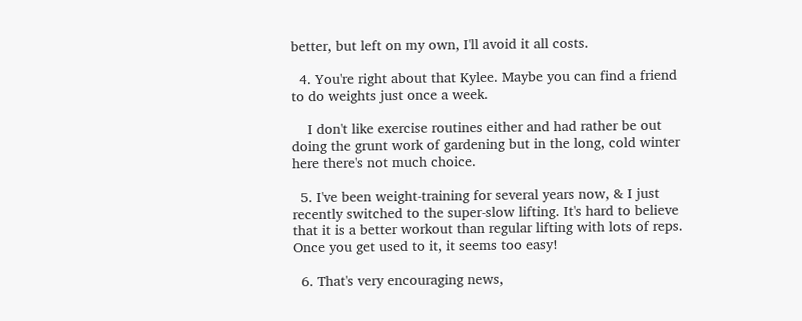better, but left on my own, I'll avoid it all costs.

  4. You're right about that Kylee. Maybe you can find a friend to do weights just once a week.

    I don't like exercise routines either and had rather be out doing the grunt work of gardening but in the long, cold winter here there's not much choice.

  5. I've been weight-training for several years now, & I just recently switched to the super-slow lifting. It's hard to believe that it is a better workout than regular lifting with lots of reps. Once you get used to it, it seems too easy!

  6. That's very encouraging news,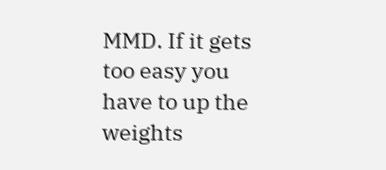MMD. If it gets too easy you have to up the weights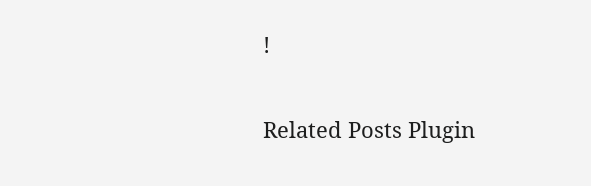!


Related Posts Plugin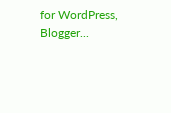for WordPress, Blogger...